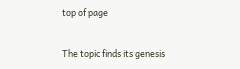top of page


The topic finds its genesis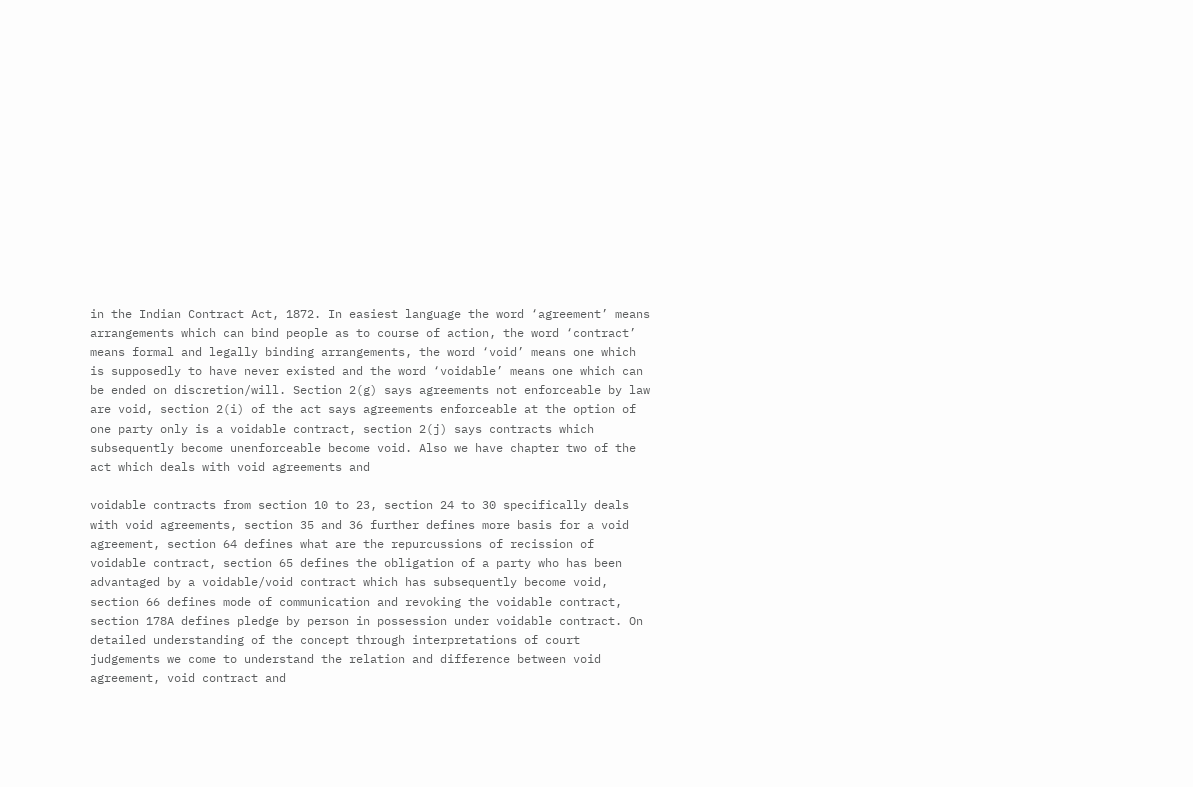in the Indian Contract Act, 1872. In easiest language the word ‘agreement’ means arrangements which can bind people as to course of action, the word ‘contract’ means formal and legally binding arrangements, the word ‘void’ means one which is supposedly to have never existed and the word ‘voidable’ means one which can be ended on discretion/will. Section 2(g) says agreements not enforceable by law are void, section 2(i) of the act says agreements enforceable at the option of one party only is a voidable contract, section 2(j) says contracts which subsequently become unenforceable become void. Also we have chapter two of the act which deals with void agreements and

voidable contracts from section 10 to 23, section 24 to 30 specifically deals with void agreements, section 35 and 36 further defines more basis for a void agreement, section 64 defines what are the repurcussions of recission of voidable contract, section 65 defines the obligation of a party who has been advantaged by a voidable/void contract which has subsequently become void, section 66 defines mode of communication and revoking the voidable contract, section 178A defines pledge by person in possession under voidable contract. On detailed understanding of the concept through interpretations of court judgements we come to understand the relation and difference between void agreement, void contract and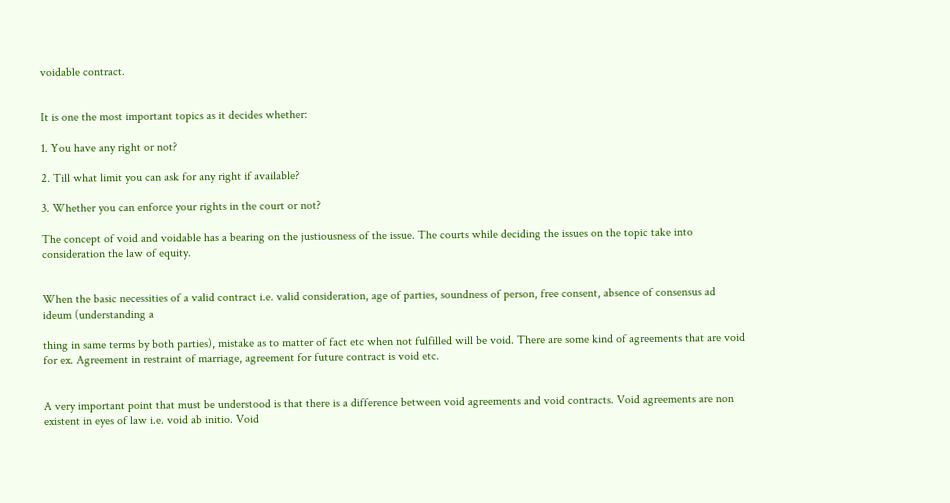voidable contract.


It is one the most important topics as it decides whether:

1. You have any right or not?

2. Till what limit you can ask for any right if available?

3. Whether you can enforce your rights in the court or not?

The concept of void and voidable has a bearing on the justiousness of the issue. The courts while deciding the issues on the topic take into consideration the law of equity.


When the basic necessities of a valid contract i.e. valid consideration, age of parties, soundness of person, free consent, absence of consensus ad ideum (understanding a

thing in same terms by both parties), mistake as to matter of fact etc when not fulfilled will be void. There are some kind of agreements that are void for ex. Agreement in restraint of marriage, agreement for future contract is void etc.


A very important point that must be understood is that there is a difference between void agreements and void contracts. Void agreements are non existent in eyes of law i.e. void ab initio. Void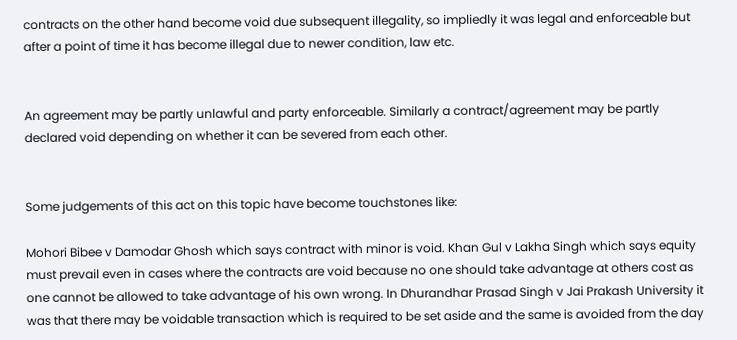contracts on the other hand become void due subsequent illegality, so impliedly it was legal and enforceable but after a point of time it has become illegal due to newer condition, law etc.


An agreement may be partly unlawful and party enforceable. Similarly a contract/agreement may be partly declared void depending on whether it can be severed from each other.


Some judgements of this act on this topic have become touchstones like:

Mohori Bibee v Damodar Ghosh which says contract with minor is void. Khan Gul v Lakha Singh which says equity must prevail even in cases where the contracts are void because no one should take advantage at others cost as one cannot be allowed to take advantage of his own wrong. In Dhurandhar Prasad Singh v Jai Prakash University it was that there may be voidable transaction which is required to be set aside and the same is avoided from the day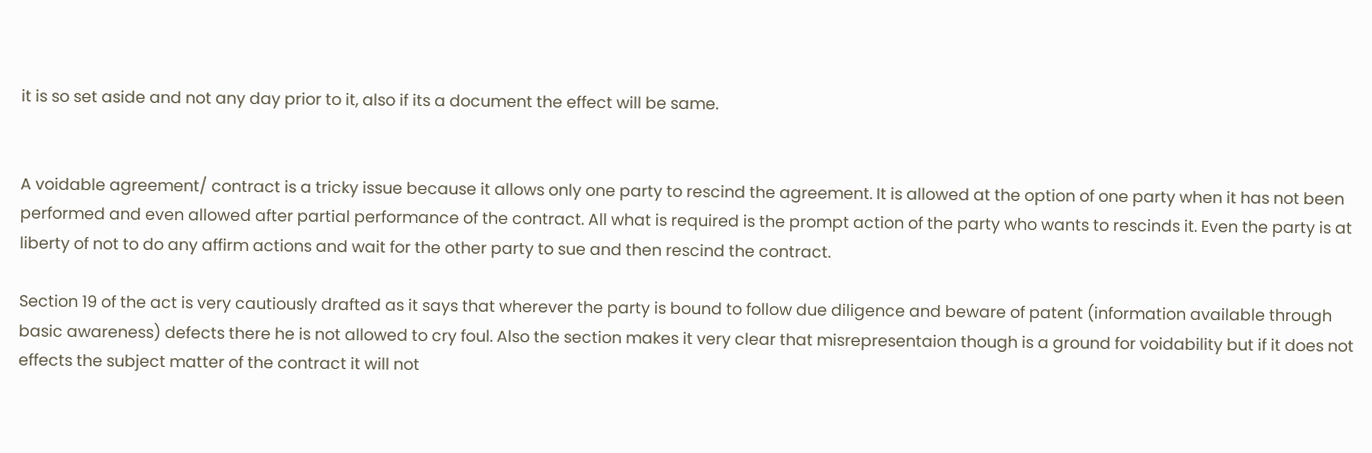it is so set aside and not any day prior to it, also if its a document the effect will be same.


A voidable agreement/ contract is a tricky issue because it allows only one party to rescind the agreement. It is allowed at the option of one party when it has not been performed and even allowed after partial performance of the contract. All what is required is the prompt action of the party who wants to rescinds it. Even the party is at liberty of not to do any affirm actions and wait for the other party to sue and then rescind the contract.

Section 19 of the act is very cautiously drafted as it says that wherever the party is bound to follow due diligence and beware of patent (information available through basic awareness) defects there he is not allowed to cry foul. Also the section makes it very clear that misrepresentaion though is a ground for voidability but if it does not effects the subject matter of the contract it will not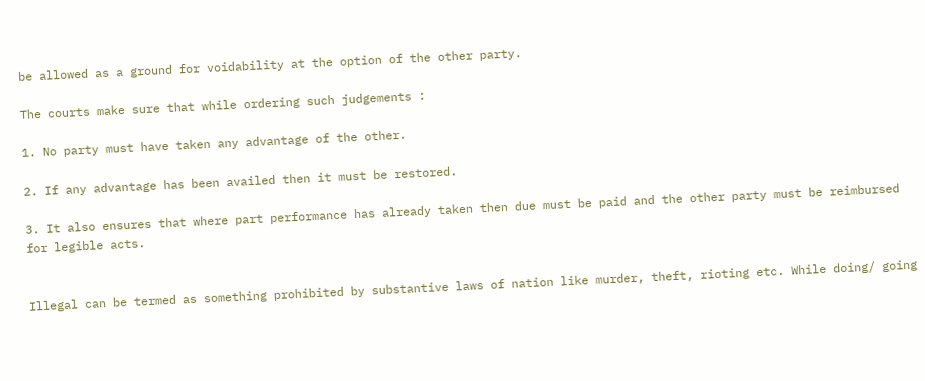be allowed as a ground for voidability at the option of the other party.

The courts make sure that while ordering such judgements :

1. No party must have taken any advantage of the other.

2. If any advantage has been availed then it must be restored.

3. It also ensures that where part performance has already taken then due must be paid and the other party must be reimbursed for legible acts.


Illegal can be termed as something prohibited by substantive laws of nation like murder, theft, rioting etc. While doing/ going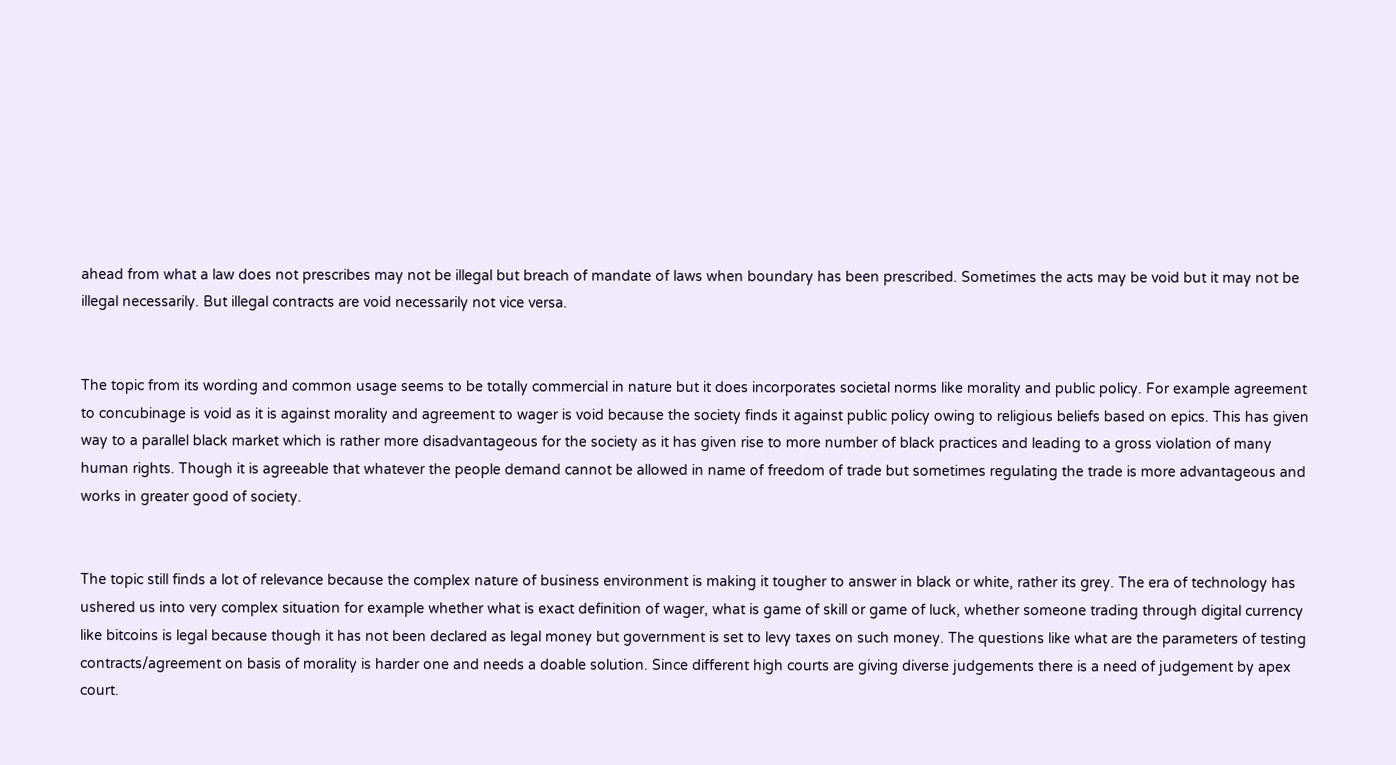ahead from what a law does not prescribes may not be illegal but breach of mandate of laws when boundary has been prescribed. Sometimes the acts may be void but it may not be illegal necessarily. But illegal contracts are void necessarily not vice versa.


The topic from its wording and common usage seems to be totally commercial in nature but it does incorporates societal norms like morality and public policy. For example agreement to concubinage is void as it is against morality and agreement to wager is void because the society finds it against public policy owing to religious beliefs based on epics. This has given way to a parallel black market which is rather more disadvantageous for the society as it has given rise to more number of black practices and leading to a gross violation of many human rights. Though it is agreeable that whatever the people demand cannot be allowed in name of freedom of trade but sometimes regulating the trade is more advantageous and works in greater good of society.


The topic still finds a lot of relevance because the complex nature of business environment is making it tougher to answer in black or white, rather its grey. The era of technology has ushered us into very complex situation for example whether what is exact definition of wager, what is game of skill or game of luck, whether someone trading through digital currency like bitcoins is legal because though it has not been declared as legal money but government is set to levy taxes on such money. The questions like what are the parameters of testing contracts/agreement on basis of morality is harder one and needs a doable solution. Since different high courts are giving diverse judgements there is a need of judgement by apex court.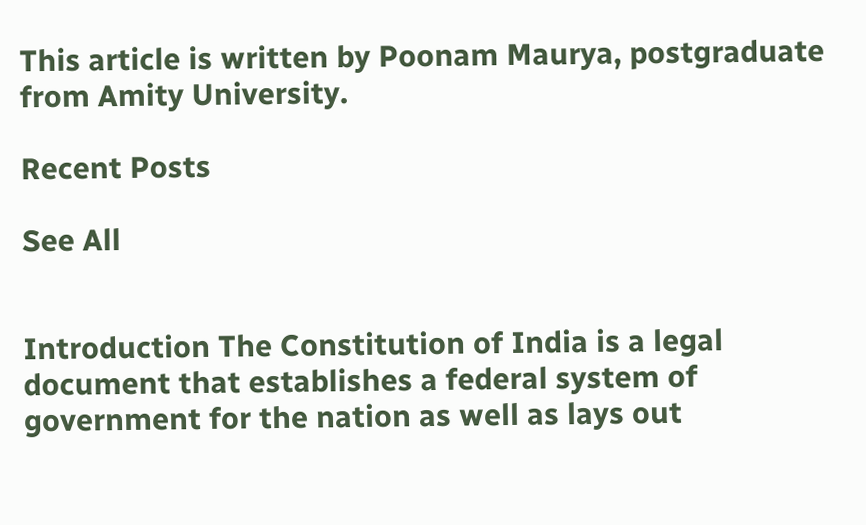This article is written by Poonam Maurya, postgraduate from Amity University.

Recent Posts

See All


Introduction The Constitution of India is a legal document that establishes a federal system of government for the nation as well as lays out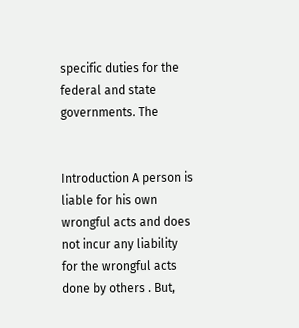specific duties for the federal and state governments. The


Introduction A person is liable for his own wrongful acts and does not incur any liability for the wrongful acts done by others . But,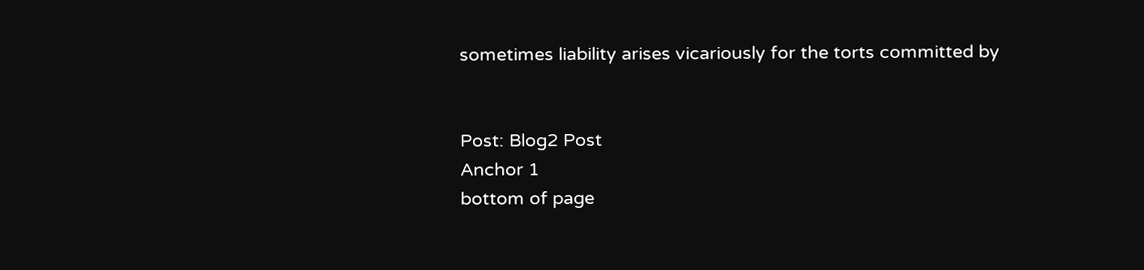sometimes liability arises vicariously for the torts committed by


Post: Blog2 Post
Anchor 1
bottom of page